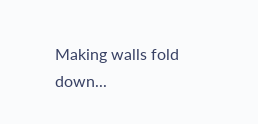Making walls fold down...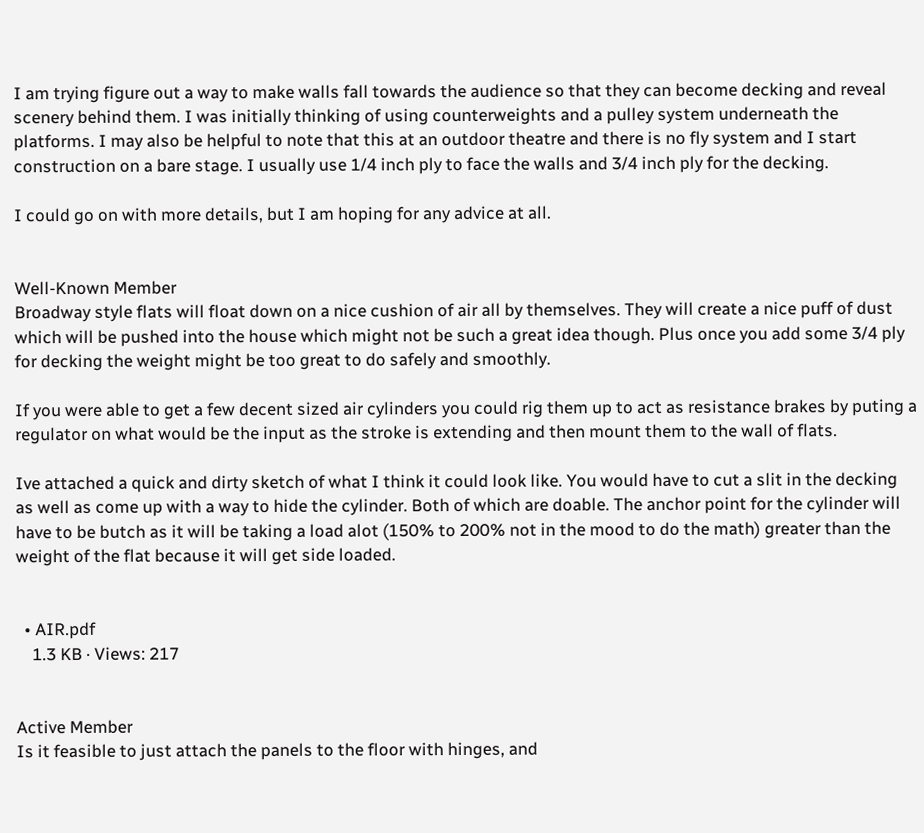I am trying figure out a way to make walls fall towards the audience so that they can become decking and reveal scenery behind them. I was initially thinking of using counterweights and a pulley system underneath the platforms. I may also be helpful to note that this at an outdoor theatre and there is no fly system and I start construction on a bare stage. I usually use 1/4 inch ply to face the walls and 3/4 inch ply for the decking.

I could go on with more details, but I am hoping for any advice at all.


Well-Known Member
Broadway style flats will float down on a nice cushion of air all by themselves. They will create a nice puff of dust which will be pushed into the house which might not be such a great idea though. Plus once you add some 3/4 ply for decking the weight might be too great to do safely and smoothly.

If you were able to get a few decent sized air cylinders you could rig them up to act as resistance brakes by puting a regulator on what would be the input as the stroke is extending and then mount them to the wall of flats.

Ive attached a quick and dirty sketch of what I think it could look like. You would have to cut a slit in the decking as well as come up with a way to hide the cylinder. Both of which are doable. The anchor point for the cylinder will have to be butch as it will be taking a load alot (150% to 200% not in the mood to do the math) greater than the weight of the flat because it will get side loaded.


  • AIR.pdf
    1.3 KB · Views: 217


Active Member
Is it feasible to just attach the panels to the floor with hinges, and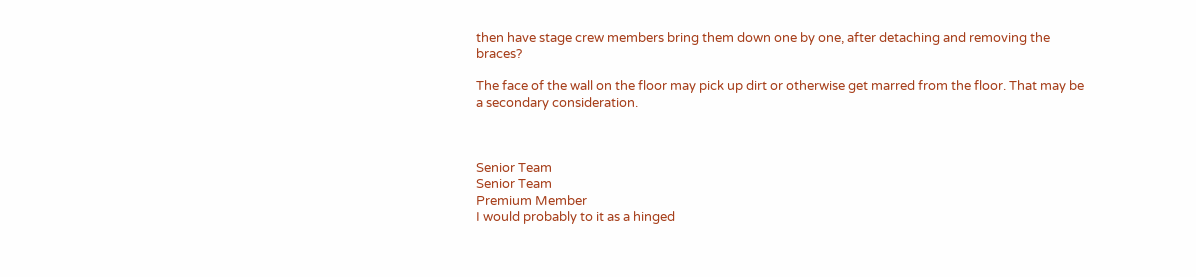then have stage crew members bring them down one by one, after detaching and removing the braces?

The face of the wall on the floor may pick up dirt or otherwise get marred from the floor. That may be a secondary consideration.



Senior Team
Senior Team
Premium Member
I would probably to it as a hinged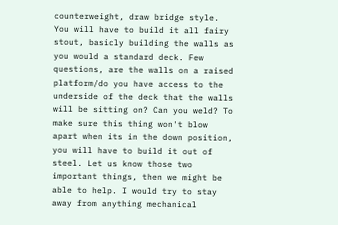counterweight, draw bridge style. You will have to build it all fairy stout, basicly building the walls as you would a standard deck. Few questions, are the walls on a raised platform/do you have access to the underside of the deck that the walls will be sitting on? Can you weld? To make sure this thing won't blow apart when its in the down position, you will have to build it out of steel. Let us know those two important things, then we might be able to help. I would try to stay away from anything mechanical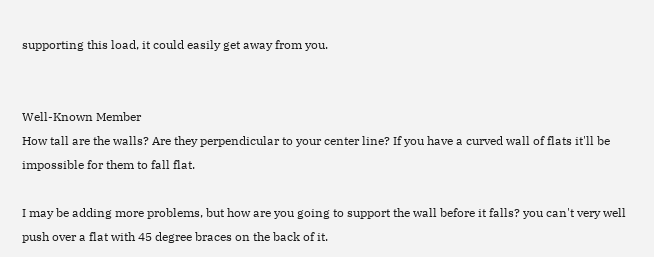supporting this load, it could easily get away from you.


Well-Known Member
How tall are the walls? Are they perpendicular to your center line? If you have a curved wall of flats it'll be impossible for them to fall flat.

I may be adding more problems, but how are you going to support the wall before it falls? you can't very well push over a flat with 45 degree braces on the back of it.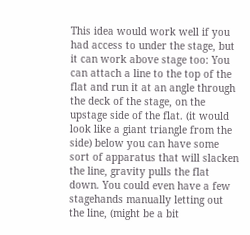This idea would work well if you had access to under the stage, but it can work above stage too: You can attach a line to the top of the flat and run it at an angle through the deck of the stage, on the upstage side of the flat. (it would look like a giant triangle from the side) below you can have some sort of apparatus that will slacken the line, gravity pulls the flat down. You could even have a few stagehands manually letting out the line, (might be a bit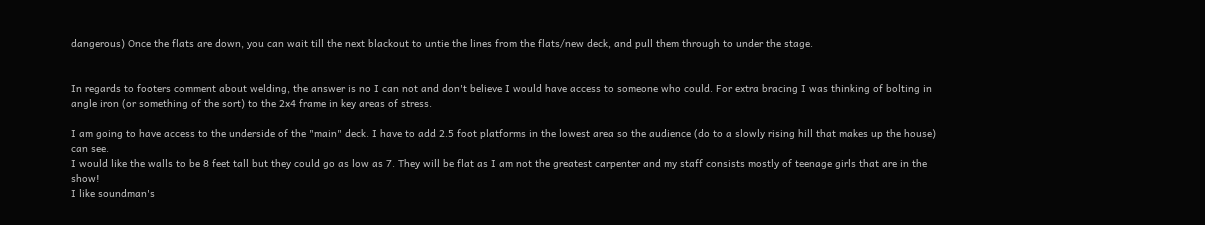dangerous) Once the flats are down, you can wait till the next blackout to untie the lines from the flats/new deck, and pull them through to under the stage.


In regards to footers comment about welding, the answer is no I can not and don't believe I would have access to someone who could. For extra bracing I was thinking of bolting in angle iron (or something of the sort) to the 2x4 frame in key areas of stress.

I am going to have access to the underside of the "main" deck. I have to add 2.5 foot platforms in the lowest area so the audience (do to a slowly rising hill that makes up the house) can see.
I would like the walls to be 8 feet tall but they could go as low as 7. They will be flat as I am not the greatest carpenter and my staff consists mostly of teenage girls that are in the show!
I like soundman's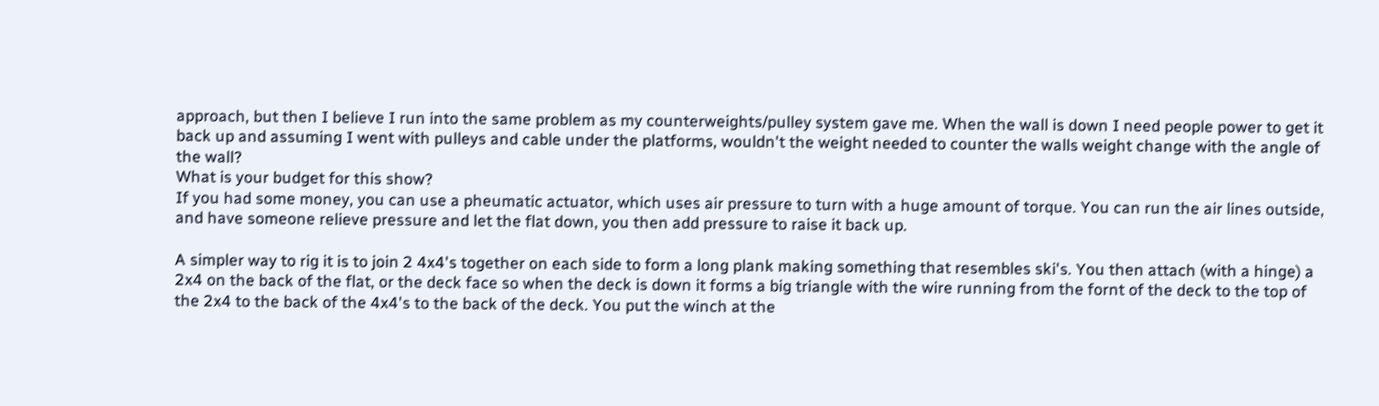approach, but then I believe I run into the same problem as my counterweights/pulley system gave me. When the wall is down I need people power to get it back up and assuming I went with pulleys and cable under the platforms, wouldn't the weight needed to counter the walls weight change with the angle of the wall?
What is your budget for this show?
If you had some money, you can use a pheumatic actuator, which uses air pressure to turn with a huge amount of torque. You can run the air lines outside, and have someone relieve pressure and let the flat down, you then add pressure to raise it back up.

A simpler way to rig it is to join 2 4x4's together on each side to form a long plank making something that resembles ski's. You then attach (with a hinge) a 2x4 on the back of the flat, or the deck face so when the deck is down it forms a big triangle with the wire running from the fornt of the deck to the top of the 2x4 to the back of the 4x4's to the back of the deck. You put the winch at the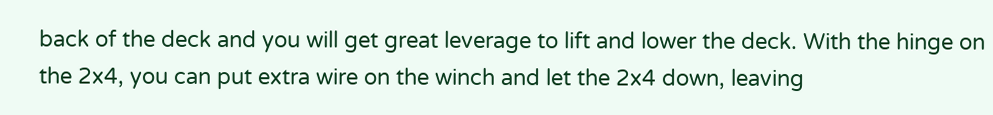back of the deck and you will get great leverage to lift and lower the deck. With the hinge on the 2x4, you can put extra wire on the winch and let the 2x4 down, leaving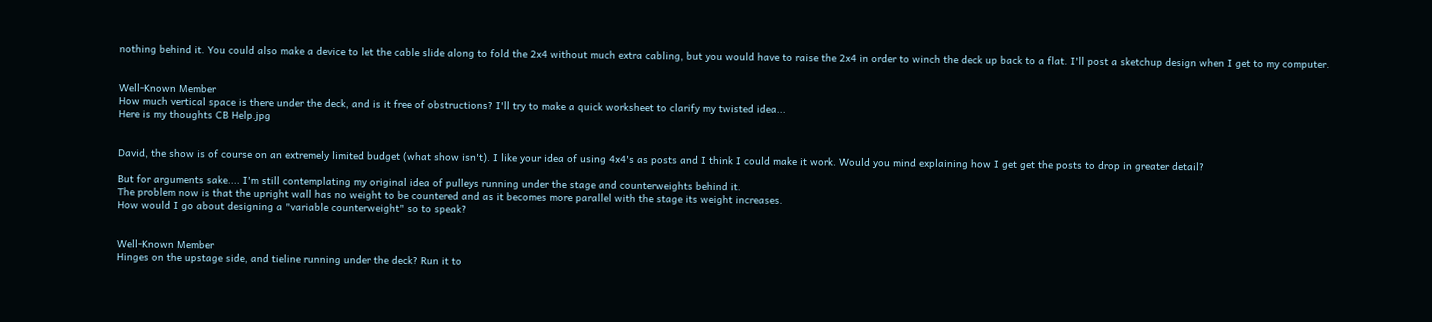nothing behind it. You could also make a device to let the cable slide along to fold the 2x4 without much extra cabling, but you would have to raise the 2x4 in order to winch the deck up back to a flat. I'll post a sketchup design when I get to my computer.


Well-Known Member
How much vertical space is there under the deck, and is it free of obstructions? I'll try to make a quick worksheet to clarify my twisted idea...
Here is my thoughts CB Help.jpg


David, the show is of course on an extremely limited budget (what show isn't). I like your idea of using 4x4's as posts and I think I could make it work. Would you mind explaining how I get get the posts to drop in greater detail?

But for arguments sake.... I'm still contemplating my original idea of pulleys running under the stage and counterweights behind it.
The problem now is that the upright wall has no weight to be countered and as it becomes more parallel with the stage its weight increases.
How would I go about designing a "variable counterweight" so to speak?


Well-Known Member
Hinges on the upstage side, and tieline running under the deck? Run it to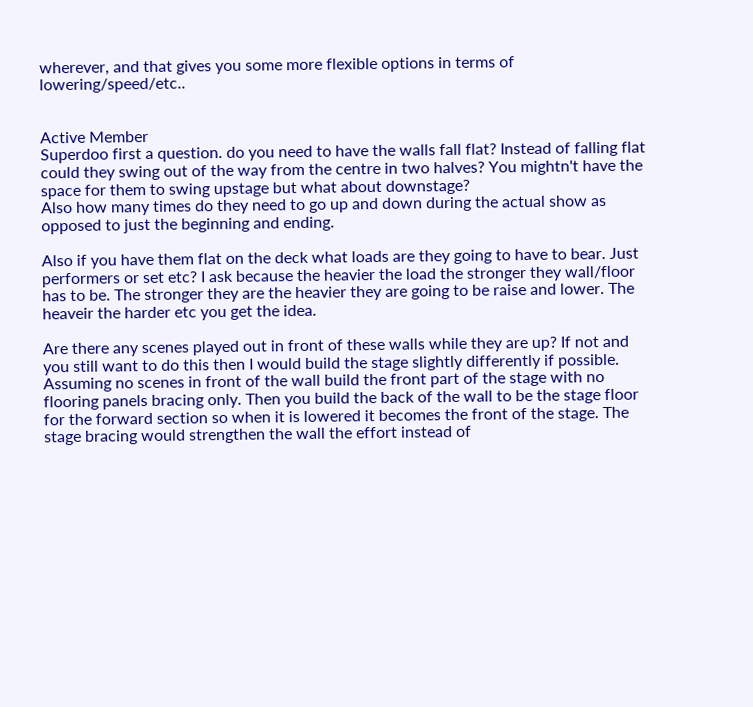wherever, and that gives you some more flexible options in terms of lowering/speed/etc..


Active Member
Superdoo first a question. do you need to have the walls fall flat? Instead of falling flat could they swing out of the way from the centre in two halves? You mightn't have the space for them to swing upstage but what about downstage?
Also how many times do they need to go up and down during the actual show as opposed to just the beginning and ending.

Also if you have them flat on the deck what loads are they going to have to bear. Just performers or set etc? I ask because the heavier the load the stronger they wall/floor has to be. The stronger they are the heavier they are going to be raise and lower. The heaveir the harder etc you get the idea.

Are there any scenes played out in front of these walls while they are up? If not and you still want to do this then I would build the stage slightly differently if possible. Assuming no scenes in front of the wall build the front part of the stage with no flooring panels bracing only. Then you build the back of the wall to be the stage floor for the forward section so when it is lowered it becomes the front of the stage. The stage bracing would strengthen the wall the effort instead of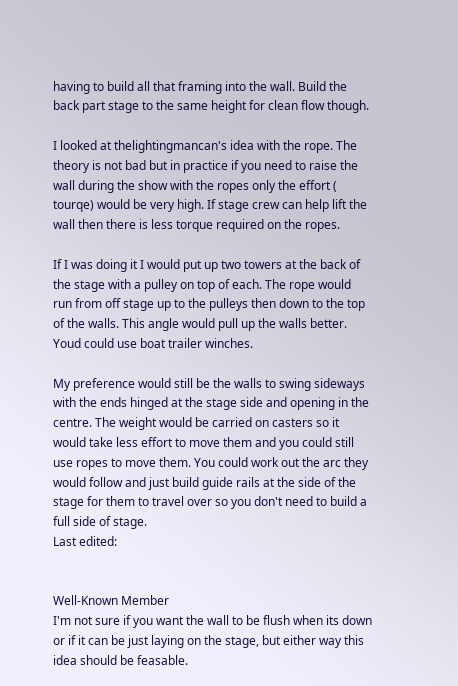having to build all that framing into the wall. Build the back part stage to the same height for clean flow though.

I looked at thelightingmancan's idea with the rope. The theory is not bad but in practice if you need to raise the wall during the show with the ropes only the effort ( tourqe) would be very high. If stage crew can help lift the wall then there is less torque required on the ropes.

If I was doing it I would put up two towers at the back of the stage with a pulley on top of each. The rope would run from off stage up to the pulleys then down to the top of the walls. This angle would pull up the walls better. Youd could use boat trailer winches.

My preference would still be the walls to swing sideways with the ends hinged at the stage side and opening in the centre. The weight would be carried on casters so it would take less effort to move them and you could still use ropes to move them. You could work out the arc they would follow and just build guide rails at the side of the stage for them to travel over so you don't need to build a full side of stage.
Last edited:


Well-Known Member
I'm not sure if you want the wall to be flush when its down or if it can be just laying on the stage, but either way this idea should be feasable.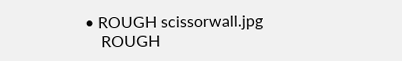• ROUGH scissorwall.jpg
    ROUGH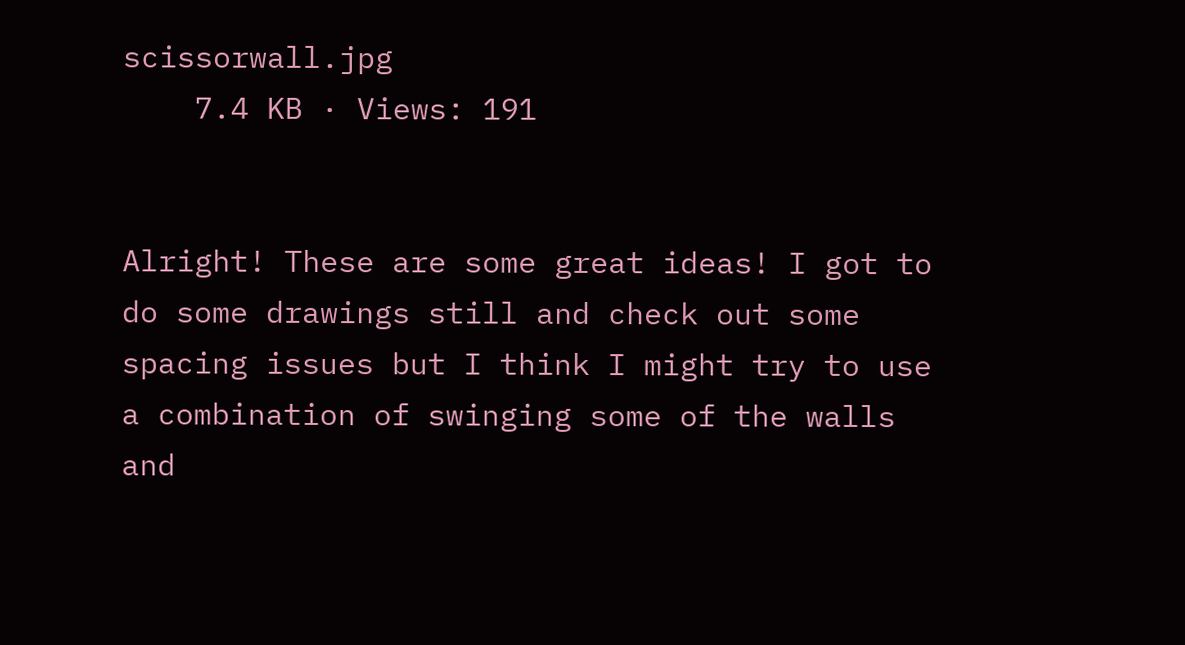scissorwall.jpg
    7.4 KB · Views: 191


Alright! These are some great ideas! I got to do some drawings still and check out some spacing issues but I think I might try to use a combination of swinging some of the walls and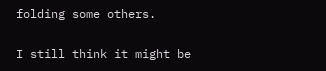folding some others.

I still think it might be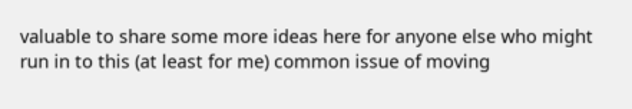valuable to share some more ideas here for anyone else who might run in to this (at least for me) common issue of moving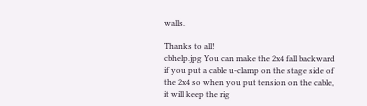walls.

Thanks to all!
cbhelp.jpg You can make the 2x4 fall backward if you put a cable u-clamp on the stage side of the 2x4 so when you put tension on the cable, it will keep the rig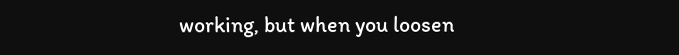working, but when you loosen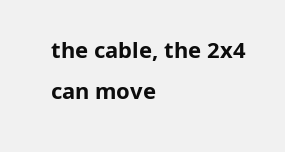the cable, the 2x4 can move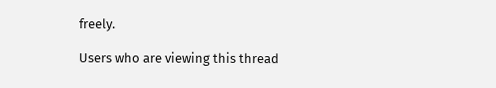freely.

Users who are viewing this thread